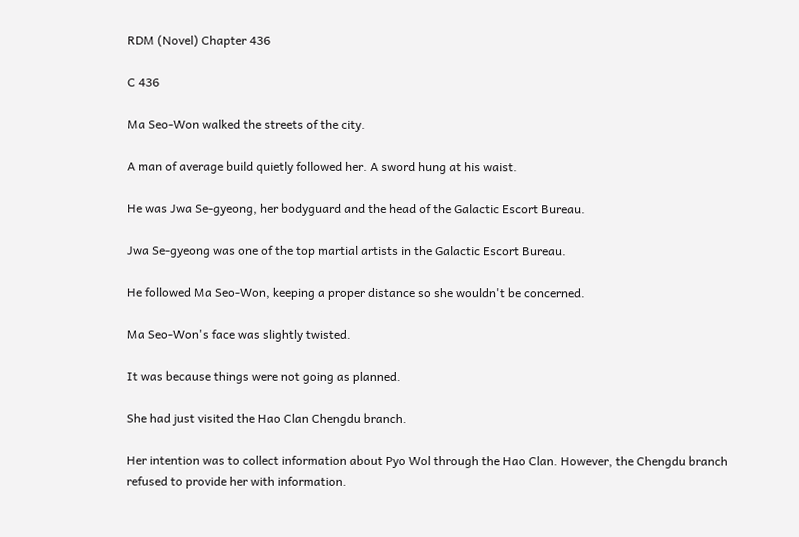RDM (Novel) Chapter 436

C 436

Ma Seo-Won walked the streets of the city.

A man of average build quietly followed her. A sword hung at his waist.

He was Jwa Se-gyeong, her bodyguard and the head of the Galactic Escort Bureau.

Jwa Se-gyeong was one of the top martial artists in the Galactic Escort Bureau.

He followed Ma Seo-Won, keeping a proper distance so she wouldn't be concerned.

Ma Seo-Won's face was slightly twisted.

It was because things were not going as planned.

She had just visited the Hao Clan Chengdu branch.

Her intention was to collect information about Pyo Wol through the Hao Clan. However, the Chengdu branch refused to provide her with information.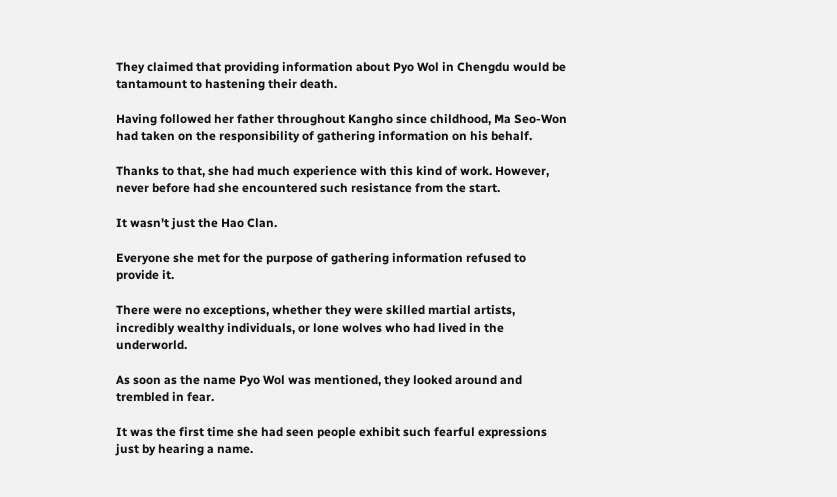They claimed that providing information about Pyo Wol in Chengdu would be tantamount to hastening their death.

Having followed her father throughout Kangho since childhood, Ma Seo-Won had taken on the responsibility of gathering information on his behalf.

Thanks to that, she had much experience with this kind of work. However, never before had she encountered such resistance from the start.

It wasn't just the Hao Clan.

Everyone she met for the purpose of gathering information refused to provide it.

There were no exceptions, whether they were skilled martial artists, incredibly wealthy individuals, or lone wolves who had lived in the underworld.

As soon as the name Pyo Wol was mentioned, they looked around and trembled in fear.

It was the first time she had seen people exhibit such fearful expressions just by hearing a name.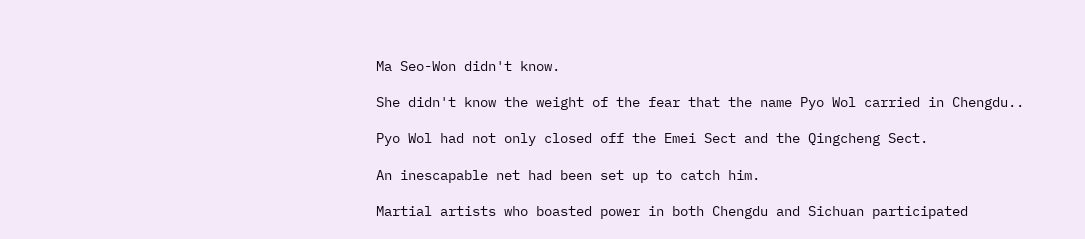Ma Seo-Won didn't know.

She didn't know the weight of the fear that the name Pyo Wol carried in Chengdu..

Pyo Wol had not only closed off the Emei Sect and the Qingcheng Sect.

An inescapable net had been set up to catch him.

Martial artists who boasted power in both Chengdu and Sichuan participated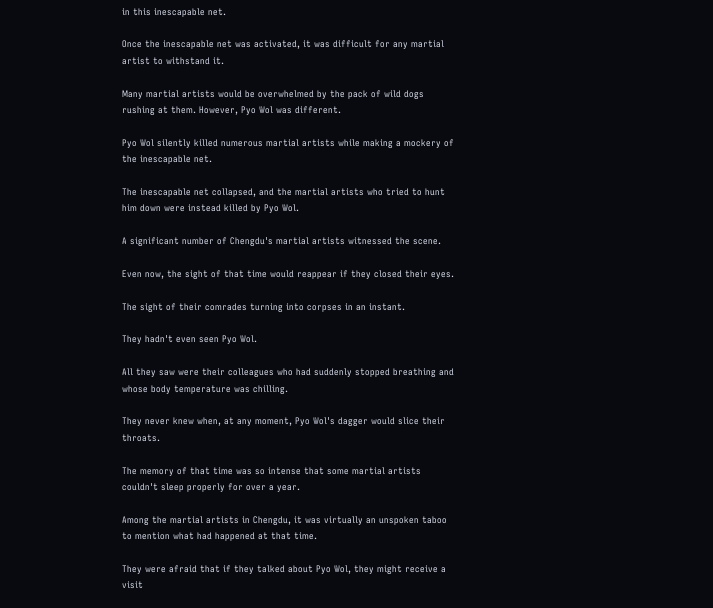in this inescapable net.

Once the inescapable net was activated, it was difficult for any martial artist to withstand it.

Many martial artists would be overwhelmed by the pack of wild dogs rushing at them. However, Pyo Wol was different.

Pyo Wol silently killed numerous martial artists while making a mockery of the inescapable net.

The inescapable net collapsed, and the martial artists who tried to hunt him down were instead killed by Pyo Wol.

A significant number of Chengdu's martial artists witnessed the scene.

Even now, the sight of that time would reappear if they closed their eyes.

The sight of their comrades turning into corpses in an instant.

They hadn't even seen Pyo Wol.

All they saw were their colleagues who had suddenly stopped breathing and whose body temperature was chilling.

They never knew when, at any moment, Pyo Wol's dagger would slice their throats.

The memory of that time was so intense that some martial artists couldn't sleep properly for over a year.

Among the martial artists in Chengdu, it was virtually an unspoken taboo to mention what had happened at that time.

They were afraid that if they talked about Pyo Wol, they might receive a visit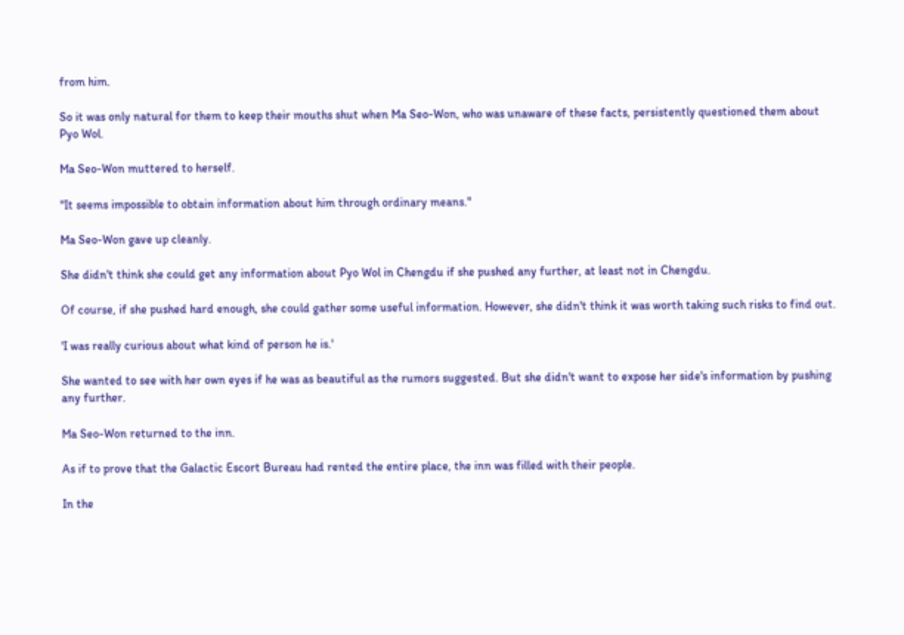from him.

So it was only natural for them to keep their mouths shut when Ma Seo-Won, who was unaware of these facts, persistently questioned them about Pyo Wol.

Ma Seo-Won muttered to herself.

"It seems impossible to obtain information about him through ordinary means."

Ma Seo-Won gave up cleanly.

She didn't think she could get any information about Pyo Wol in Chengdu if she pushed any further, at least not in Chengdu.

Of course, if she pushed hard enough, she could gather some useful information. However, she didn't think it was worth taking such risks to find out.

'I was really curious about what kind of person he is.'

She wanted to see with her own eyes if he was as beautiful as the rumors suggested. But she didn't want to expose her side's information by pushing any further.

Ma Seo-Won returned to the inn.

As if to prove that the Galactic Escort Bureau had rented the entire place, the inn was filled with their people.

In the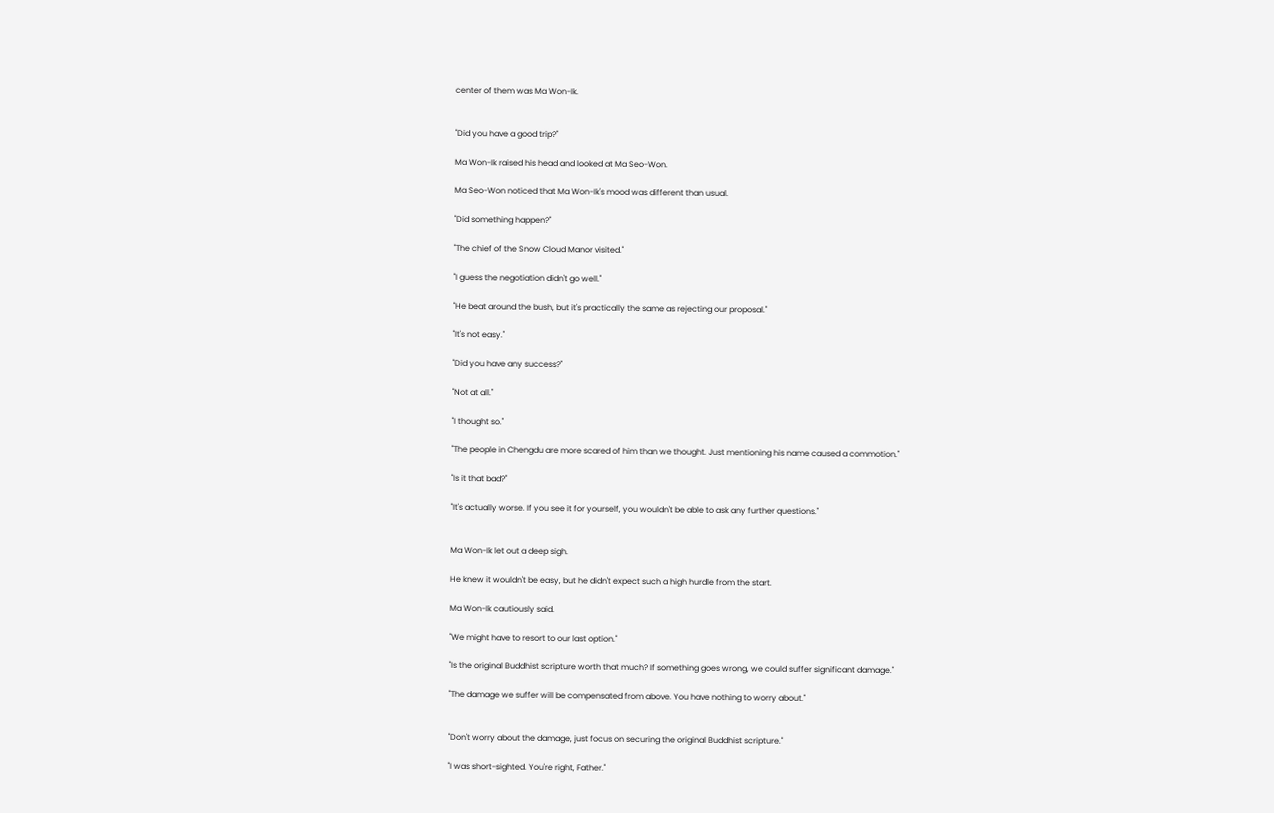center of them was Ma Won-Ik.


"Did you have a good trip?"

Ma Won-Ik raised his head and looked at Ma Seo-Won.

Ma Seo-Won noticed that Ma Won-Ik's mood was different than usual.

"Did something happen?"

"The chief of the Snow Cloud Manor visited."

"I guess the negotiation didn't go well."

"He beat around the bush, but it's practically the same as rejecting our proposal."

"It's not easy."

"Did you have any success?"

"Not at all."

"I thought so."

"The people in Chengdu are more scared of him than we thought. Just mentioning his name caused a commotion."

"Is it that bad?"

"It's actually worse. If you see it for yourself, you wouldn't be able to ask any further questions."


Ma Won-Ik let out a deep sigh.

He knew it wouldn't be easy, but he didn't expect such a high hurdle from the start.

Ma Won-Ik cautiously said.

"We might have to resort to our last option."

"Is the original Buddhist scripture worth that much? If something goes wrong, we could suffer significant damage."

"The damage we suffer will be compensated from above. You have nothing to worry about."


"Don't worry about the damage, just focus on securing the original Buddhist scripture."

"I was short-sighted. You're right, Father."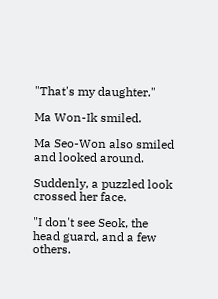"That's my daughter."

Ma Won-Ik smiled.

Ma Seo-Won also smiled and looked around.

Suddenly, a puzzled look crossed her face.

"I don't see Seok, the head guard, and a few others.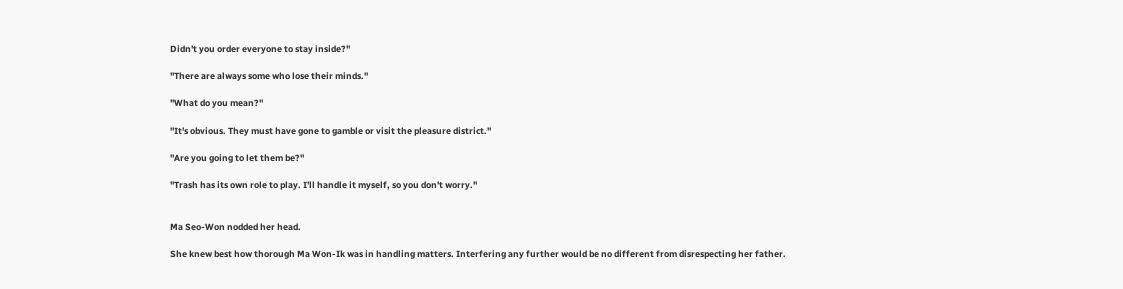Didn't you order everyone to stay inside?"

"There are always some who lose their minds."

"What do you mean?"

"It's obvious. They must have gone to gamble or visit the pleasure district."

"Are you going to let them be?"

"Trash has its own role to play. I'll handle it myself, so you don't worry."


Ma Seo-Won nodded her head.

She knew best how thorough Ma Won-Ik was in handling matters. Interfering any further would be no different from disrespecting her father.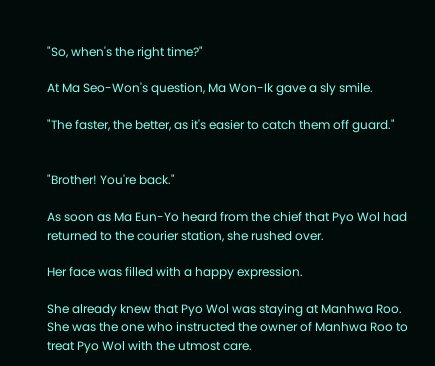"So, when's the right time?"

At Ma Seo-Won's question, Ma Won-Ik gave a sly smile.

"The faster, the better, as it's easier to catch them off guard."


"Brother! You're back."

As soon as Ma Eun-Yo heard from the chief that Pyo Wol had returned to the courier station, she rushed over.

Her face was filled with a happy expression.

She already knew that Pyo Wol was staying at Manhwa Roo. She was the one who instructed the owner of Manhwa Roo to treat Pyo Wol with the utmost care.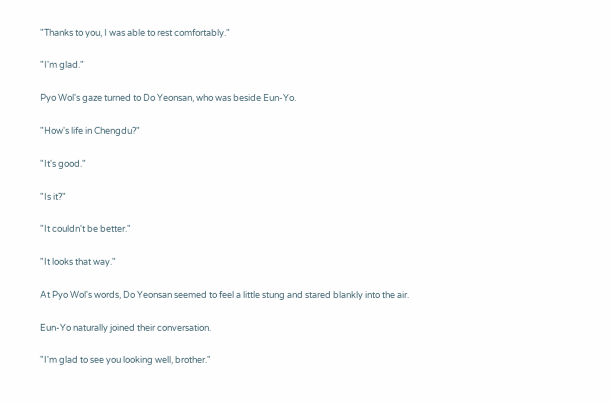"Thanks to you, I was able to rest comfortably."

"I'm glad."

Pyo Wol's gaze turned to Do Yeonsan, who was beside Eun-Yo.

"How's life in Chengdu?"

"It's good."

"Is it?"

"It couldn't be better."

"It looks that way."

At Pyo Wol's words, Do Yeonsan seemed to feel a little stung and stared blankly into the air.

Eun-Yo naturally joined their conversation.

"I'm glad to see you looking well, brother."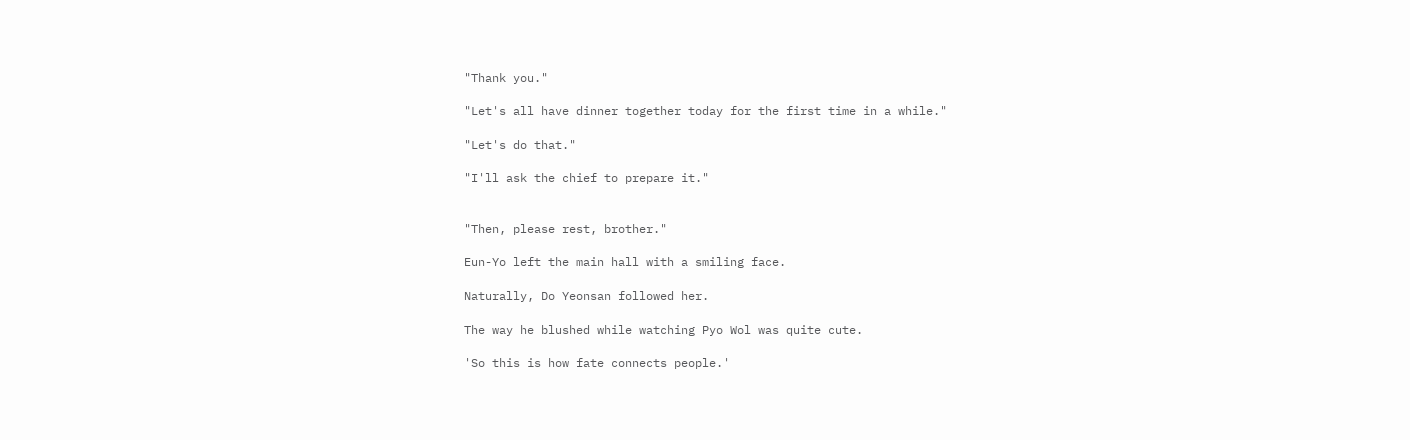"Thank you."

"Let's all have dinner together today for the first time in a while."

"Let's do that."

"I'll ask the chief to prepare it."


"Then, please rest, brother."

Eun-Yo left the main hall with a smiling face.

Naturally, Do Yeonsan followed her.

The way he blushed while watching Pyo Wol was quite cute.

'So this is how fate connects people.'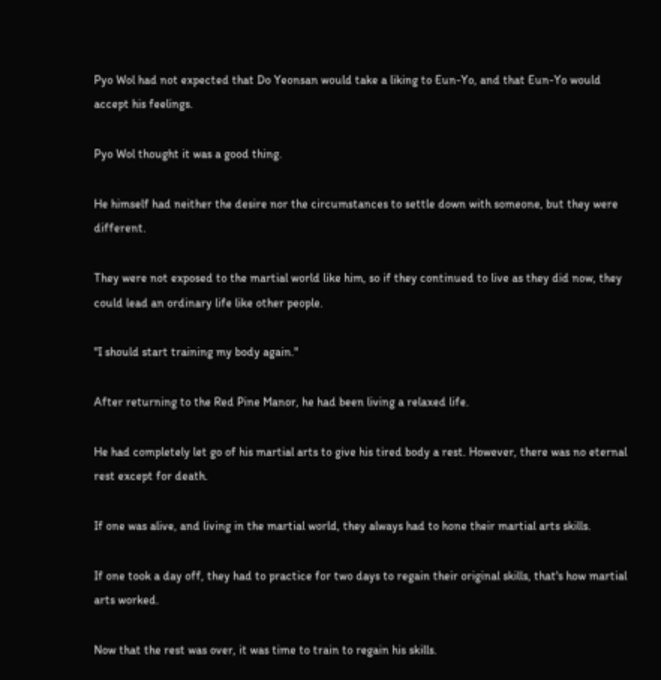Pyo Wol had not expected that Do Yeonsan would take a liking to Eun-Yo, and that Eun-Yo would accept his feelings.

Pyo Wol thought it was a good thing.

He himself had neither the desire nor the circumstances to settle down with someone, but they were different.

They were not exposed to the martial world like him, so if they continued to live as they did now, they could lead an ordinary life like other people.

"I should start training my body again."

After returning to the Red Pine Manor, he had been living a relaxed life.

He had completely let go of his martial arts to give his tired body a rest. However, there was no eternal rest except for death.

If one was alive, and living in the martial world, they always had to hone their martial arts skills.

If one took a day off, they had to practice for two days to regain their original skills, that's how martial arts worked.

Now that the rest was over, it was time to train to regain his skills.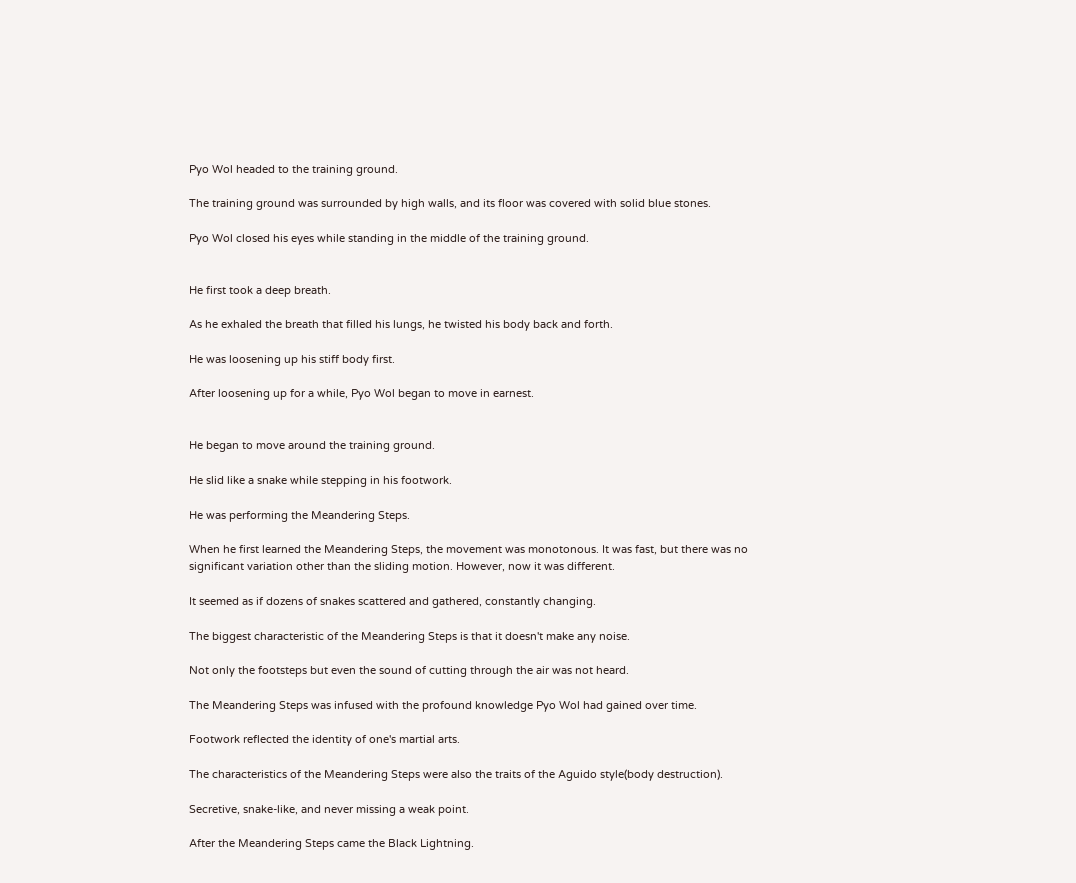Pyo Wol headed to the training ground.

The training ground was surrounded by high walls, and its floor was covered with solid blue stones.

Pyo Wol closed his eyes while standing in the middle of the training ground.


He first took a deep breath.

As he exhaled the breath that filled his lungs, he twisted his body back and forth.

He was loosening up his stiff body first.

After loosening up for a while, Pyo Wol began to move in earnest.


He began to move around the training ground.

He slid like a snake while stepping in his footwork.

He was performing the Meandering Steps.

When he first learned the Meandering Steps, the movement was monotonous. It was fast, but there was no significant variation other than the sliding motion. However, now it was different.

It seemed as if dozens of snakes scattered and gathered, constantly changing.

The biggest characteristic of the Meandering Steps is that it doesn't make any noise.

Not only the footsteps but even the sound of cutting through the air was not heard.

The Meandering Steps was infused with the profound knowledge Pyo Wol had gained over time.

Footwork reflected the identity of one's martial arts.

The characteristics of the Meandering Steps were also the traits of the Aguido style(body destruction).

Secretive, snake-like, and never missing a weak point.

After the Meandering Steps came the Black Lightning.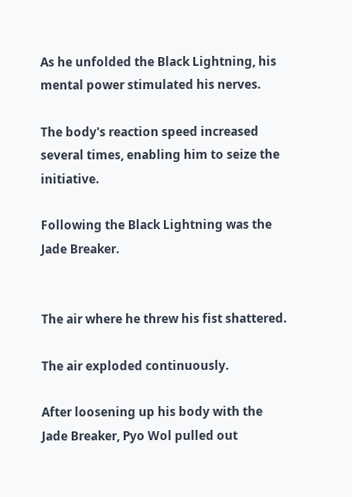As he unfolded the Black Lightning, his mental power stimulated his nerves.

The body's reaction speed increased several times, enabling him to seize the initiative.

Following the Black Lightning was the Jade Breaker.


The air where he threw his fist shattered.

The air exploded continuously.

After loosening up his body with the Jade Breaker, Pyo Wol pulled out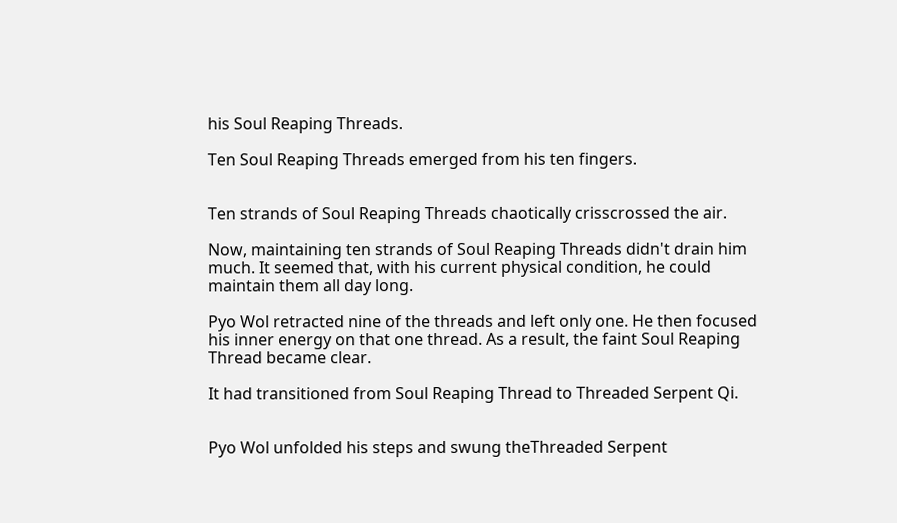his Soul Reaping Threads.

Ten Soul Reaping Threads emerged from his ten fingers.


Ten strands of Soul Reaping Threads chaotically crisscrossed the air.

Now, maintaining ten strands of Soul Reaping Threads didn't drain him much. It seemed that, with his current physical condition, he could maintain them all day long.

Pyo Wol retracted nine of the threads and left only one. He then focused his inner energy on that one thread. As a result, the faint Soul Reaping Thread became clear.

It had transitioned from Soul Reaping Thread to Threaded Serpent Qi.


Pyo Wol unfolded his steps and swung theThreaded Serpent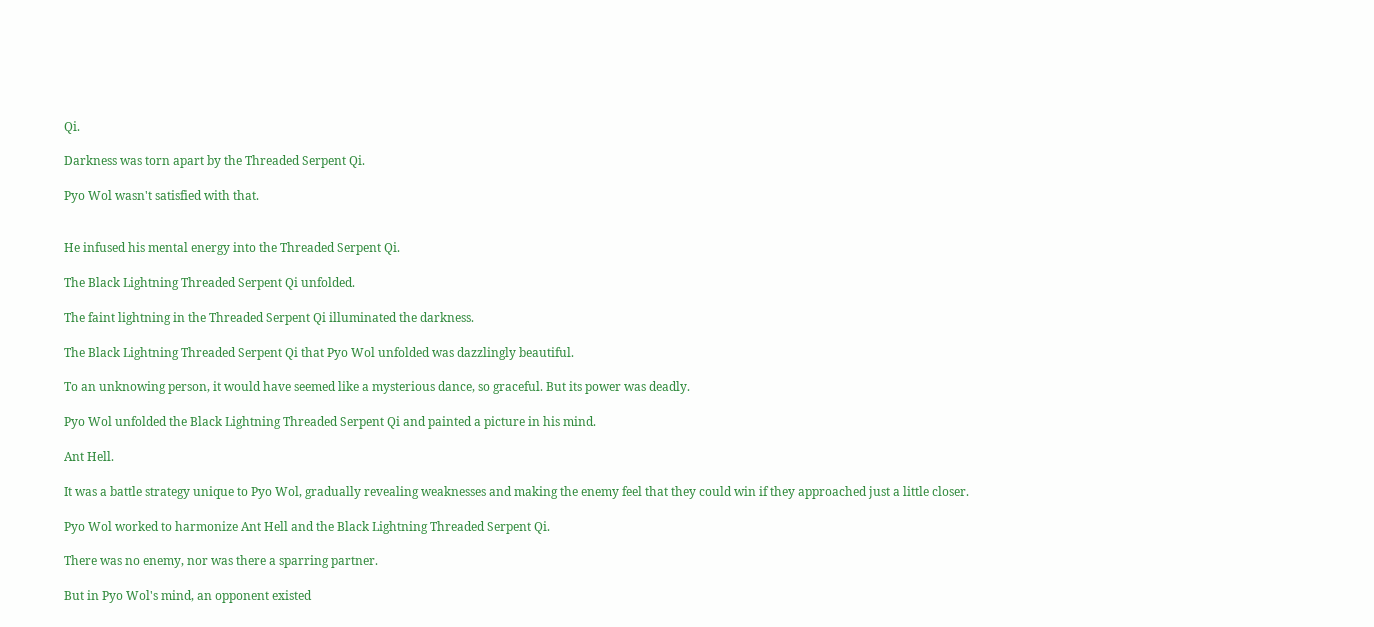Qi.

Darkness was torn apart by the Threaded Serpent Qi.

Pyo Wol wasn't satisfied with that.


He infused his mental energy into the Threaded Serpent Qi.

The Black Lightning Threaded Serpent Qi unfolded.

The faint lightning in the Threaded Serpent Qi illuminated the darkness.

The Black Lightning Threaded Serpent Qi that Pyo Wol unfolded was dazzlingly beautiful.

To an unknowing person, it would have seemed like a mysterious dance, so graceful. But its power was deadly.

Pyo Wol unfolded the Black Lightning Threaded Serpent Qi and painted a picture in his mind.

Ant Hell.

It was a battle strategy unique to Pyo Wol, gradually revealing weaknesses and making the enemy feel that they could win if they approached just a little closer.

Pyo Wol worked to harmonize Ant Hell and the Black Lightning Threaded Serpent Qi.

There was no enemy, nor was there a sparring partner.

But in Pyo Wol's mind, an opponent existed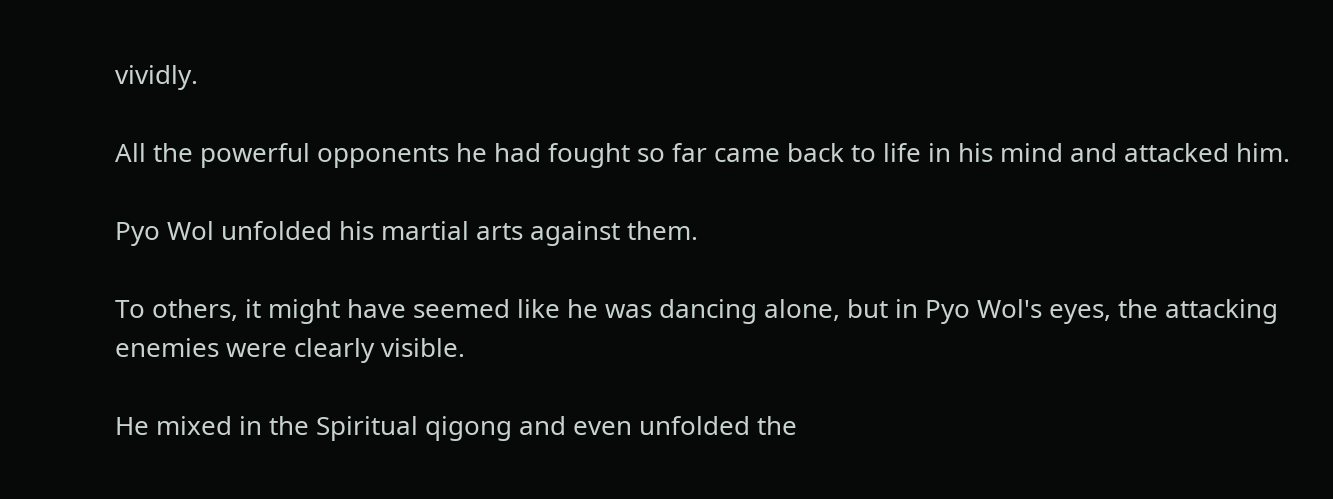vividly.

All the powerful opponents he had fought so far came back to life in his mind and attacked him.

Pyo Wol unfolded his martial arts against them.

To others, it might have seemed like he was dancing alone, but in Pyo Wol's eyes, the attacking enemies were clearly visible.

He mixed in the Spiritual qigong and even unfolded the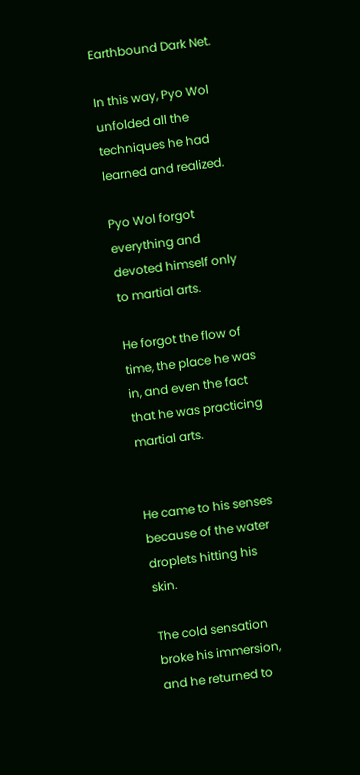Earthbound Dark Net.

In this way, Pyo Wol unfolded all the techniques he had learned and realized.

Pyo Wol forgot everything and devoted himself only to martial arts.

He forgot the flow of time, the place he was in, and even the fact that he was practicing martial arts.


He came to his senses because of the water droplets hitting his skin.

The cold sensation broke his immersion, and he returned to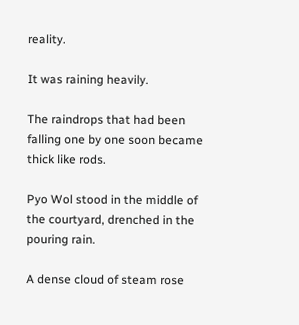reality.

It was raining heavily.

The raindrops that had been falling one by one soon became thick like rods.

Pyo Wol stood in the middle of the courtyard, drenched in the pouring rain.

A dense cloud of steam rose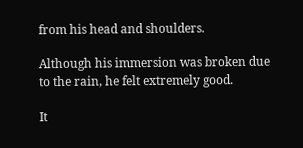from his head and shoulders.

Although his immersion was broken due to the rain, he felt extremely good.

It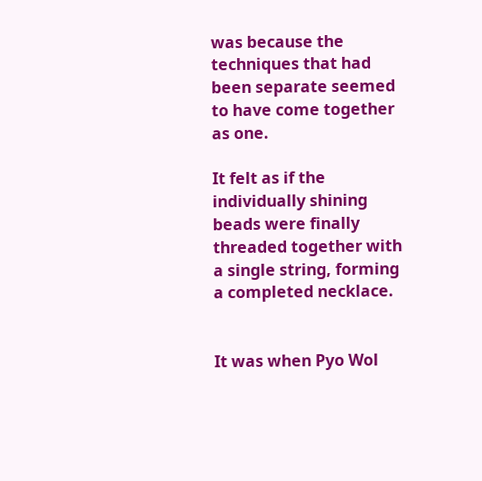was because the techniques that had been separate seemed to have come together as one.

It felt as if the individually shining beads were finally threaded together with a single string, forming a completed necklace.


It was when Pyo Wol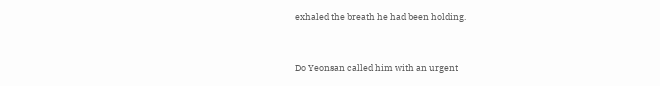exhaled the breath he had been holding.


Do Yeonsan called him with an urgent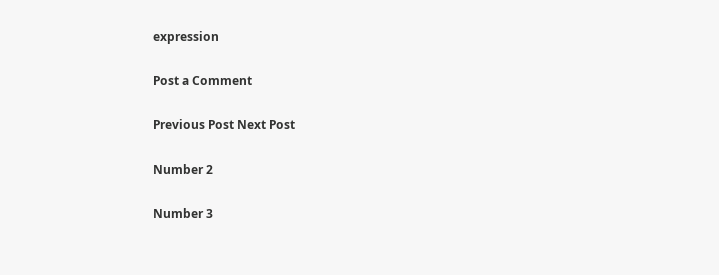expression

Post a Comment

Previous Post Next Post

Number 2

Number 3